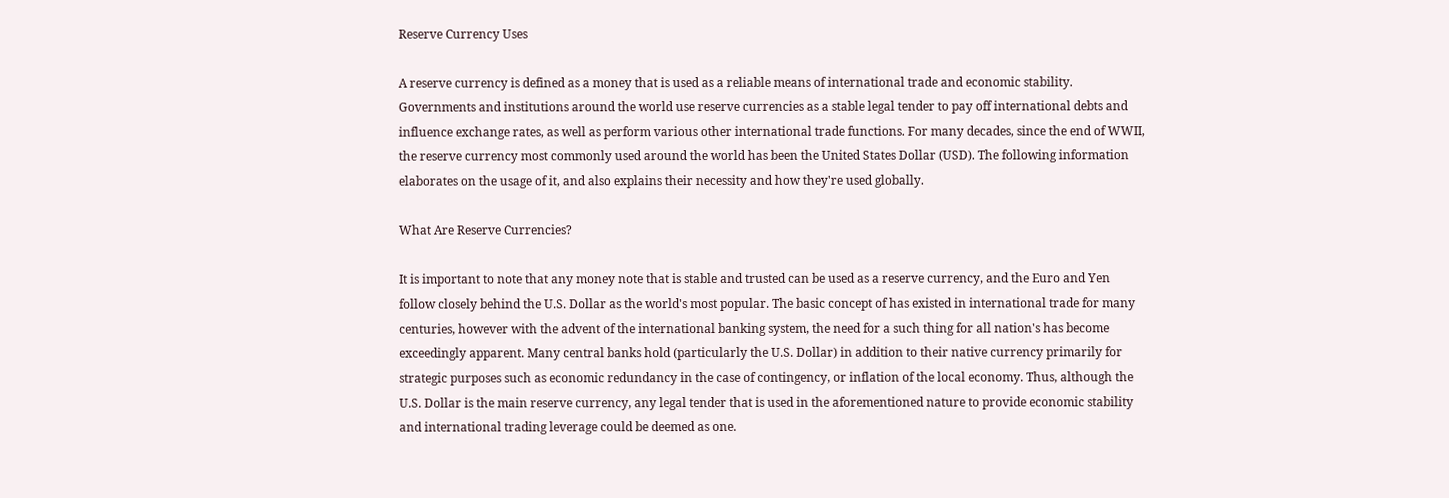Reserve Currency Uses

A reserve currency is defined as a money that is used as a reliable means of international trade and economic stability. Governments and institutions around the world use reserve currencies as a stable legal tender to pay off international debts and influence exchange rates, as well as perform various other international trade functions. For many decades, since the end of WWII, the reserve currency most commonly used around the world has been the United States Dollar (USD). The following information elaborates on the usage of it, and also explains their necessity and how they're used globally.

What Are Reserve Currencies?

It is important to note that any money note that is stable and trusted can be used as a reserve currency, and the Euro and Yen follow closely behind the U.S. Dollar as the world's most popular. The basic concept of has existed in international trade for many centuries, however with the advent of the international banking system, the need for a such thing for all nation's has become exceedingly apparent. Many central banks hold (particularly the U.S. Dollar) in addition to their native currency primarily for strategic purposes such as economic redundancy in the case of contingency, or inflation of the local economy. Thus, although the U.S. Dollar is the main reserve currency, any legal tender that is used in the aforementioned nature to provide economic stability and international trading leverage could be deemed as one.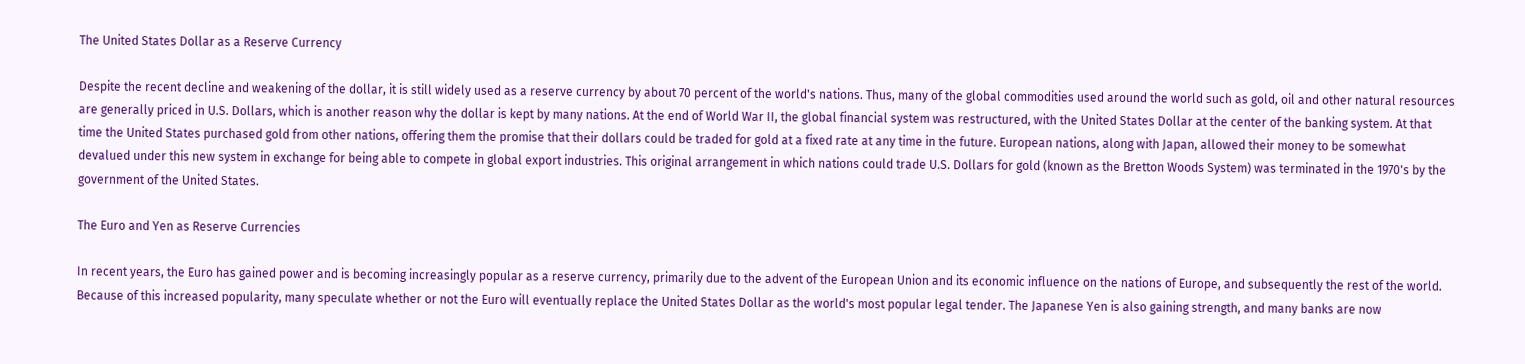The United States Dollar as a Reserve Currency

Despite the recent decline and weakening of the dollar, it is still widely used as a reserve currency by about 70 percent of the world's nations. Thus, many of the global commodities used around the world such as gold, oil and other natural resources are generally priced in U.S. Dollars, which is another reason why the dollar is kept by many nations. At the end of World War II, the global financial system was restructured, with the United States Dollar at the center of the banking system. At that time the United States purchased gold from other nations, offering them the promise that their dollars could be traded for gold at a fixed rate at any time in the future. European nations, along with Japan, allowed their money to be somewhat devalued under this new system in exchange for being able to compete in global export industries. This original arrangement in which nations could trade U.S. Dollars for gold (known as the Bretton Woods System) was terminated in the 1970's by the government of the United States.

The Euro and Yen as Reserve Currencies

In recent years, the Euro has gained power and is becoming increasingly popular as a reserve currency, primarily due to the advent of the European Union and its economic influence on the nations of Europe, and subsequently the rest of the world. Because of this increased popularity, many speculate whether or not the Euro will eventually replace the United States Dollar as the world's most popular legal tender. The Japanese Yen is also gaining strength, and many banks are now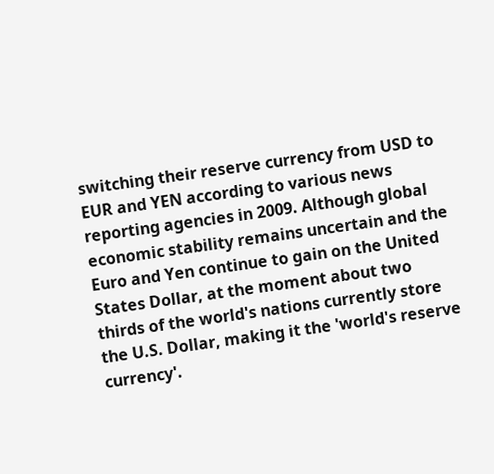switching their reserve currency from USD to EUR and YEN according to various news reporting agencies in 2009. Although global economic stability remains uncertain and the Euro and Yen continue to gain on the United States Dollar, at the moment about two thirds of the world's nations currently store the U.S. Dollar, making it the 'world's reserve currency'.